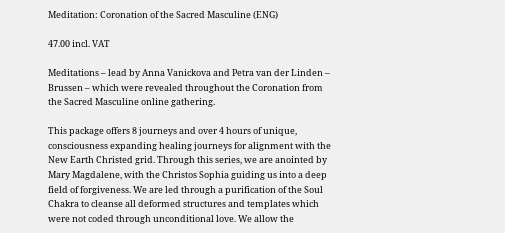Meditation: Coronation of the Sacred Masculine (ENG)

47.00 incl. VAT

Meditations – lead by Anna Vanickova and Petra van der Linden – Brussen – which were revealed throughout the Coronation from the Sacred Masculine online gathering.

This package offers 8 journeys and over 4 hours of unique, consciousness expanding healing journeys for alignment with the New Earth Christed grid. Through this series, we are anointed by Mary Magdalene, with the Christos Sophia guiding us into a deep field of forgiveness. We are led through a purification of the Soul Chakra to cleanse all deformed structures and templates which were not coded through unconditional love. We allow the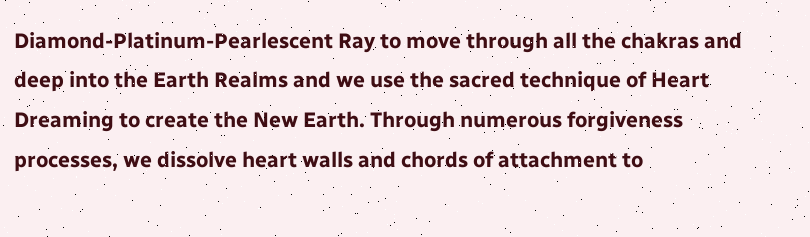Diamond-Platinum-Pearlescent Ray to move through all the chakras and deep into the Earth Realms and we use the sacred technique of Heart Dreaming to create the New Earth. Through numerous forgiveness processes, we dissolve heart walls and chords of attachment to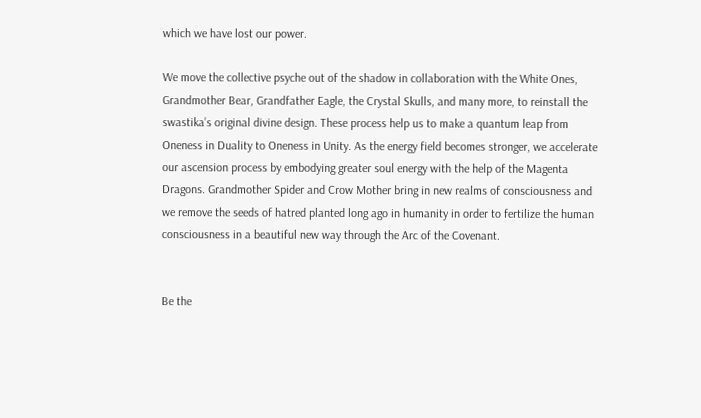which we have lost our power.

We move the collective psyche out of the shadow in collaboration with the White Ones, Grandmother Bear, Grandfather Eagle, the Crystal Skulls, and many more, to reinstall the swastika’s original divine design. These process help us to make a quantum leap from Oneness in Duality to Oneness in Unity. As the energy field becomes stronger, we accelerate our ascension process by embodying greater soul energy with the help of the Magenta Dragons. Grandmother Spider and Crow Mother bring in new realms of consciousness and we remove the seeds of hatred planted long ago in humanity in order to fertilize the human consciousness in a beautiful new way through the Arc of the Covenant.


Be the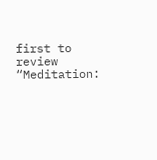first to review “Meditation: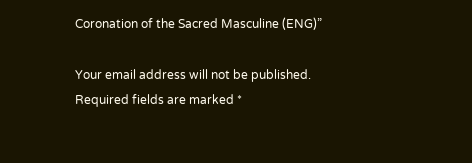Coronation of the Sacred Masculine (ENG)”

Your email address will not be published. Required fields are marked *